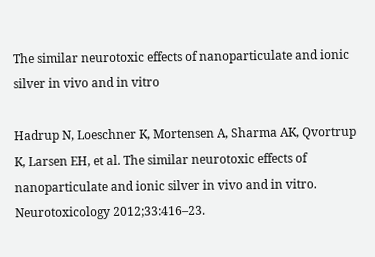The similar neurotoxic effects of nanoparticulate and ionic silver in vivo and in vitro

Hadrup N, Loeschner K, Mortensen A, Sharma AK, Qvortrup K, Larsen EH, et al. The similar neurotoxic effects of nanoparticulate and ionic silver in vivo and in vitro. Neurotoxicology 2012;33:416–23.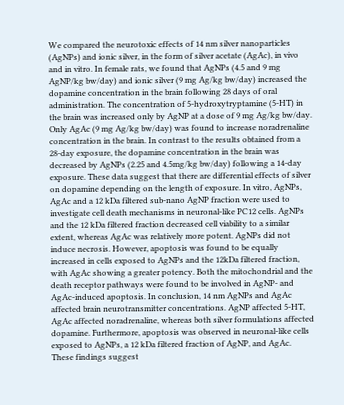We compared the neurotoxic effects of 14 nm silver nanoparticles (AgNPs) and ionic silver, in the form of silver acetate (AgAc), in vivo and in vitro. In female rats, we found that AgNPs (4.5 and 9 mg AgNP/kg bw/day) and ionic silver (9 mg Ag/kg bw/day) increased the dopamine concentration in the brain following 28 days of oral administration. The concentration of 5-hydroxytryptamine (5-HT) in the brain was increased only by AgNP at a dose of 9 mg Ag/kg bw/day. Only AgAc (9 mg Ag/kg bw/day) was found to increase noradrenaline concentration in the brain. In contrast to the results obtained from a 28-day exposure, the dopamine concentration in the brain was decreased by AgNPs (2.25 and 4.5mg/kg bw/day) following a 14-day exposure. These data suggest that there are differential effects of silver on dopamine depending on the length of exposure. In vitro, AgNPs, AgAc and a 12 kDa filtered sub-nano AgNP fraction were used to investigate cell death mechanisms in neuronal-like PC12 cells. AgNPs and the 12 kDa filtered fraction decreased cell viability to a similar extent, whereas AgAc was relatively more potent. AgNPs did not induce necrosis. However, apoptosis was found to be equally increased in cells exposed to AgNPs and the 12kDa filtered fraction, with AgAc showing a greater potency. Both the mitochondrial and the death receptor pathways were found to be involved in AgNP- and AgAc-induced apoptosis. In conclusion, 14 nm AgNPs and AgAc affected brain neurotransmitter concentrations. AgNP affected 5-HT, AgAc affected noradrenaline, whereas both silver formulations affected dopamine. Furthermore, apoptosis was observed in neuronal-like cells exposed to AgNPs, a 12 kDa filtered fraction of AgNP, and AgAc. These findings suggest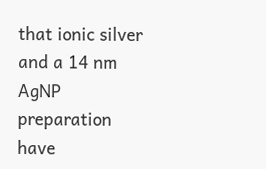that ionic silver and a 14 nm AgNP preparation have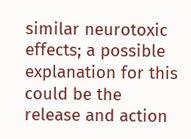similar neurotoxic effects; a possible explanation for this could be the release and action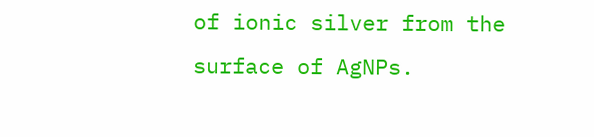of ionic silver from the surface of AgNPs.